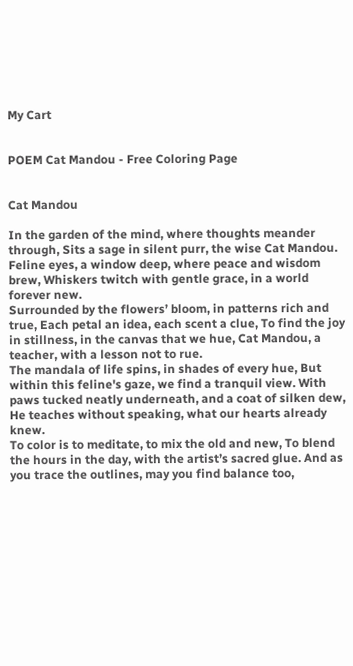My Cart


POEM Cat Mandou - Free Coloring Page


Cat Mandou

In the garden of the mind, where thoughts meander through, Sits a sage in silent purr, the wise Cat Mandou. Feline eyes, a window deep, where peace and wisdom brew, Whiskers twitch with gentle grace, in a world forever new.
Surrounded by the flowers’ bloom, in patterns rich and true, Each petal an idea, each scent a clue, To find the joy in stillness, in the canvas that we hue, Cat Mandou, a teacher, with a lesson not to rue.
The mandala of life spins, in shades of every hue, But within this feline's gaze, we find a tranquil view. With paws tucked neatly underneath, and a coat of silken dew, He teaches without speaking, what our hearts already knew.
To color is to meditate, to mix the old and new, To blend the hours in the day, with the artist’s sacred glue. And as you trace the outlines, may you find balance too,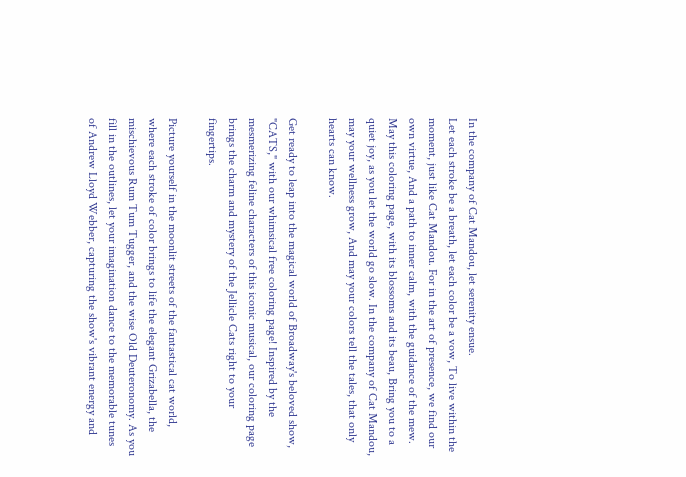In the company of Cat Mandou, let serenity ensue.
Let each stroke be a breath, let each color be a vow, To live within the moment, just like Cat Mandou. For in the art of presence, we find our own virtue, And a path to inner calm, with the guidance of the mew.
May this coloring page, with its blossoms and its beau, Bring you to a quiet joy, as you let the world go slow. In the company of Cat Mandou, may your wellness grow, And may your colors tell the tales, that only hearts can know.

Get ready to leap into the magical world of Broadway's beloved show, "CATS," with our whimsical free coloring page! Inspired by the mesmerizing feline characters of this iconic musical, our coloring page brings the charm and mystery of the Jellicle Cats right to your fingertips.

Picture yourself in the moonlit streets of the fantastical cat world, where each stroke of color brings to life the elegant Grizabella, the mischievous Rum Tum Tugger, and the wise Old Deuteronomy. As you fill in the outlines, let your imagination dance to the memorable tunes of Andrew Lloyd Webber, capturing the show's vibrant energy and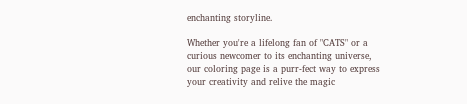enchanting storyline.

Whether you're a lifelong fan of "CATS" or a curious newcomer to its enchanting universe, our coloring page is a purr-fect way to express your creativity and relive the magic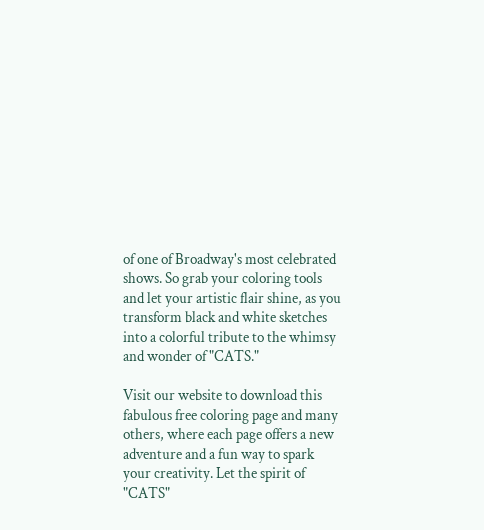of one of Broadway's most celebrated shows. So grab your coloring tools and let your artistic flair shine, as you transform black and white sketches into a colorful tribute to the whimsy and wonder of "CATS."

Visit our website to download this fabulous free coloring page and many others, where each page offers a new adventure and a fun way to spark your creativity. Let the spirit of "CATS"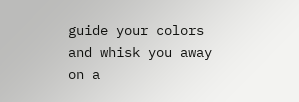guide your colors and whisk you away on a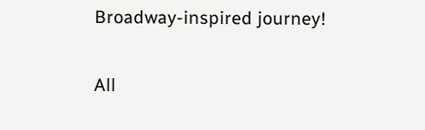Broadway-inspired journey!

All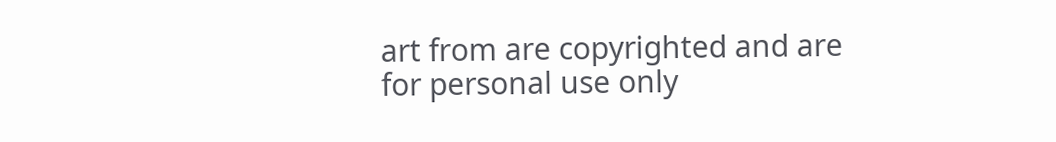art from are copyrighted and are for personal use only